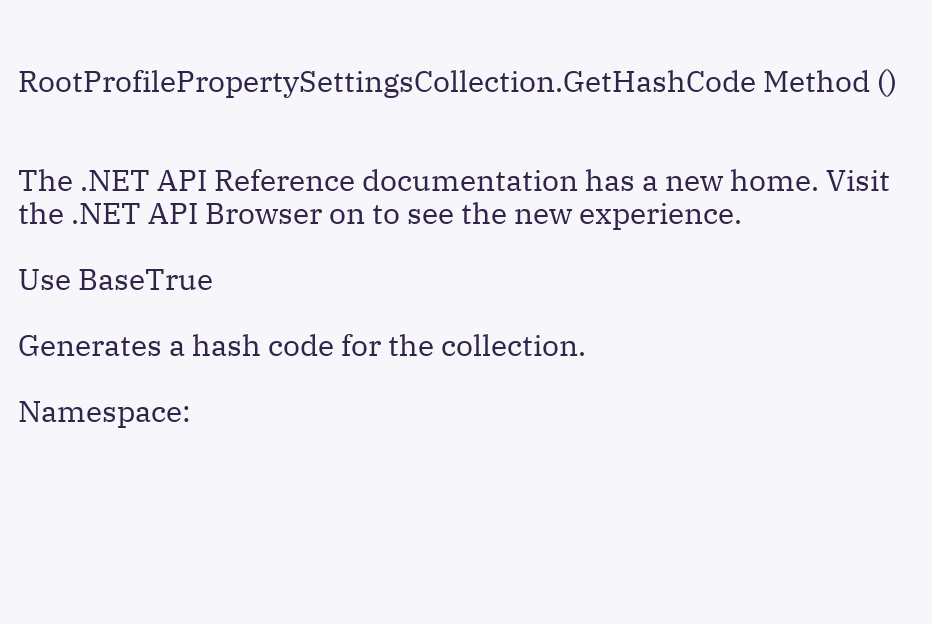RootProfilePropertySettingsCollection.GetHashCode Method ()


The .NET API Reference documentation has a new home. Visit the .NET API Browser on to see the new experience.

Use BaseTrue

Generates a hash code for the collection.

Namespace: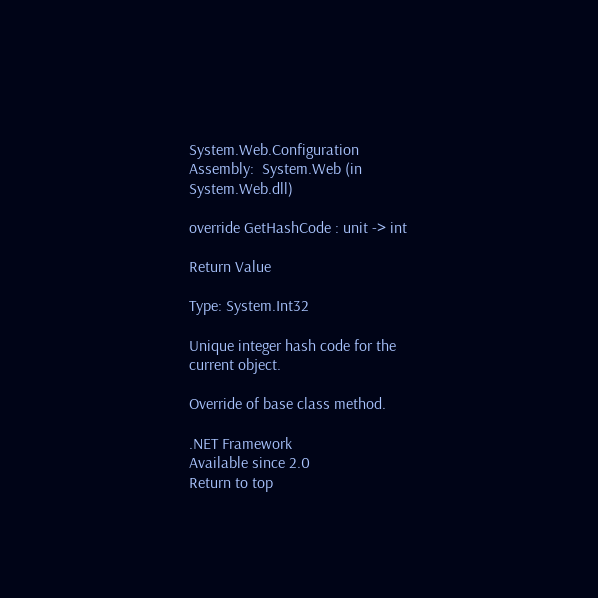System.Web.Configuration
Assembly:  System.Web (in System.Web.dll)

override GetHashCode : unit -> int

Return Value

Type: System.Int32

Unique integer hash code for the current object.

Override of base class method.

.NET Framework
Available since 2.0
Return to top